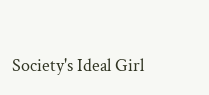Society's Ideal Girl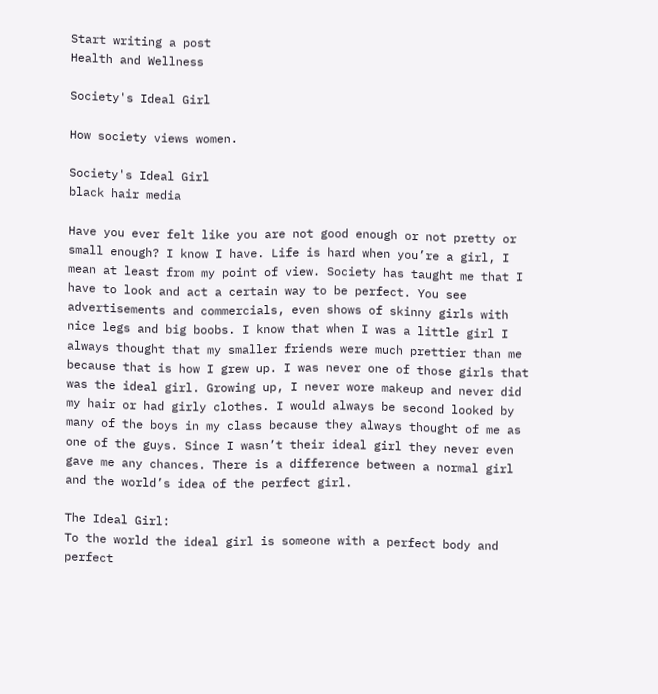Start writing a post
Health and Wellness

Society's Ideal Girl

How society views women.

Society's Ideal Girl
black hair media

Have you ever felt like you are not good enough or not pretty or small enough? I know I have. Life is hard when you’re a girl, I mean at least from my point of view. Society has taught me that I have to look and act a certain way to be perfect. You see advertisements and commercials, even shows of skinny girls with nice legs and big boobs. I know that when I was a little girl I always thought that my smaller friends were much prettier than me because that is how I grew up. I was never one of those girls that was the ideal girl. Growing up, I never wore makeup and never did my hair or had girly clothes. I would always be second looked by many of the boys in my class because they always thought of me as one of the guys. Since I wasn’t their ideal girl they never even gave me any chances. There is a difference between a normal girl and the world’s idea of the perfect girl.

The Ideal Girl:
To the world the ideal girl is someone with a perfect body and perfect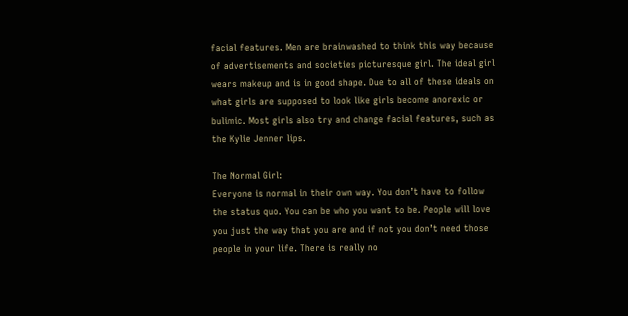facial features. Men are brainwashed to think this way because of advertisements and societies picturesque girl. The ideal girl wears makeup and is in good shape. Due to all of these ideals on what girls are supposed to look like girls become anorexic or bulimic. Most girls also try and change facial features, such as the Kylie Jenner lips.

The Normal Girl:
Everyone is normal in their own way. You don’t have to follow the status quo. You can be who you want to be. People will love you just the way that you are and if not you don’t need those people in your life. There is really no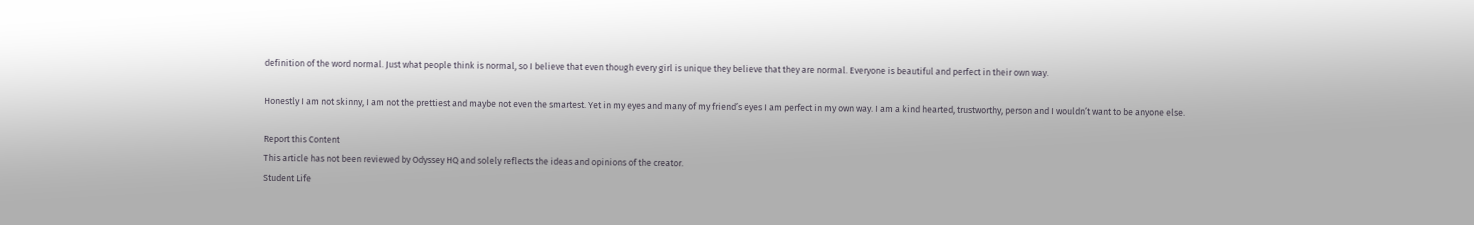definition of the word normal. Just what people think is normal, so I believe that even though every girl is unique they believe that they are normal. Everyone is beautiful and perfect in their own way.

Honestly I am not skinny, I am not the prettiest and maybe not even the smartest. Yet in my eyes and many of my friend’s eyes I am perfect in my own way. I am a kind hearted, trustworthy, person and I wouldn’t want to be anyone else.

Report this Content
This article has not been reviewed by Odyssey HQ and solely reflects the ideas and opinions of the creator.
Student Life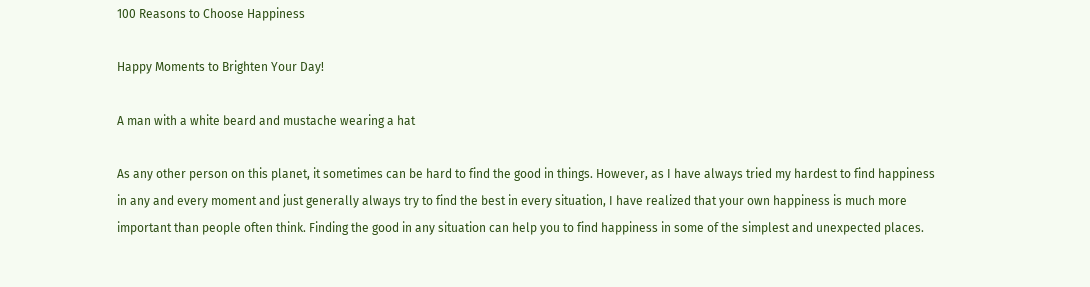100 Reasons to Choose Happiness

Happy Moments to Brighten Your Day!

A man with a white beard and mustache wearing a hat

As any other person on this planet, it sometimes can be hard to find the good in things. However, as I have always tried my hardest to find happiness in any and every moment and just generally always try to find the best in every situation, I have realized that your own happiness is much more important than people often think. Finding the good in any situation can help you to find happiness in some of the simplest and unexpected places.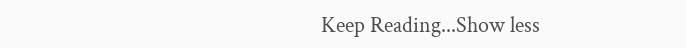Keep Reading...Show less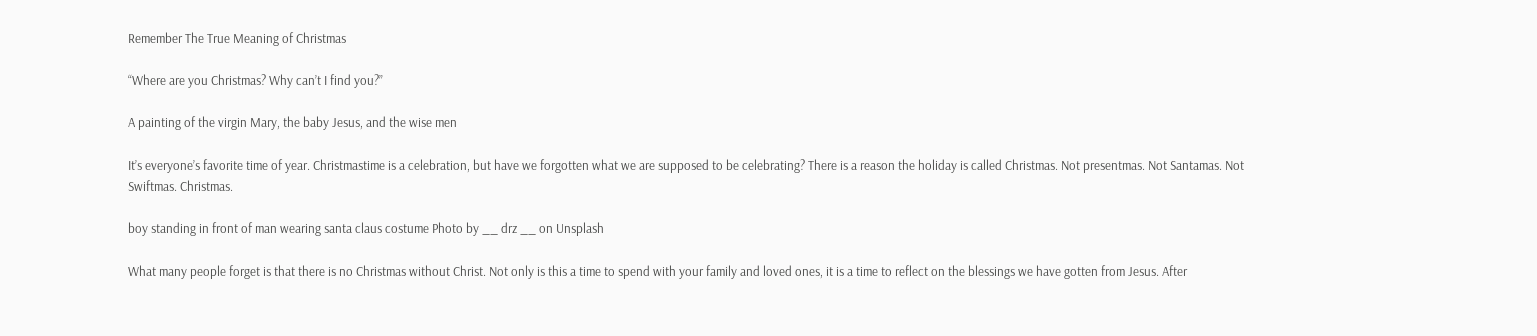Remember The True Meaning of Christmas

“Where are you Christmas? Why can’t I find you?”

A painting of the virgin Mary, the baby Jesus, and the wise men

It’s everyone’s favorite time of year. Christmastime is a celebration, but have we forgotten what we are supposed to be celebrating? There is a reason the holiday is called Christmas. Not presentmas. Not Santamas. Not Swiftmas. Christmas.

boy standing in front of man wearing santa claus costume Photo by __ drz __ on Unsplash

What many people forget is that there is no Christmas without Christ. Not only is this a time to spend with your family and loved ones, it is a time to reflect on the blessings we have gotten from Jesus. After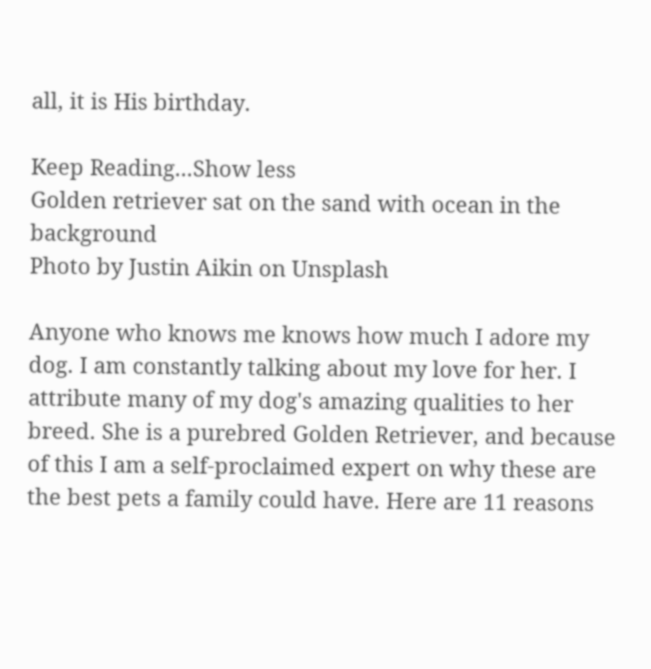all, it is His birthday.

Keep Reading...Show less
Golden retriever sat on the sand with ocean in the background
Photo by Justin Aikin on Unsplash

Anyone who knows me knows how much I adore my dog. I am constantly talking about my love for her. I attribute many of my dog's amazing qualities to her breed. She is a purebred Golden Retriever, and because of this I am a self-proclaimed expert on why these are the best pets a family could have. Here are 11 reasons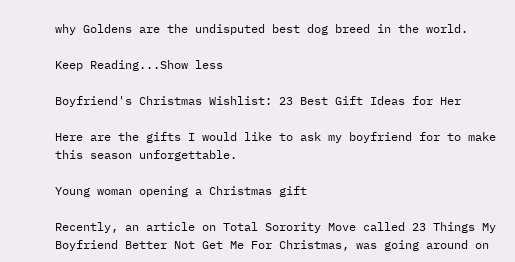why Goldens are the undisputed best dog breed in the world.

Keep Reading...Show less

Boyfriend's Christmas Wishlist: 23 Best Gift Ideas for Her

Here are the gifts I would like to ask my boyfriend for to make this season unforgettable.

Young woman opening a Christmas gift

Recently, an article on Total Sorority Move called 23 Things My Boyfriend Better Not Get Me For Christmas, was going around on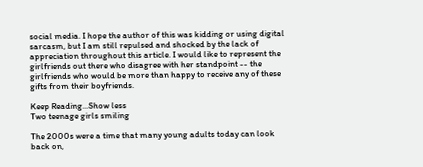social media. I hope the author of this was kidding or using digital sarcasm, but I am still repulsed and shocked by the lack of appreciation throughout this article. I would like to represent the girlfriends out there who disagree with her standpoint -- the girlfriends who would be more than happy to receive any of these gifts from their boyfriends.

Keep Reading...Show less
Two teenage girls smiling

The 2000s were a time that many young adults today can look back on,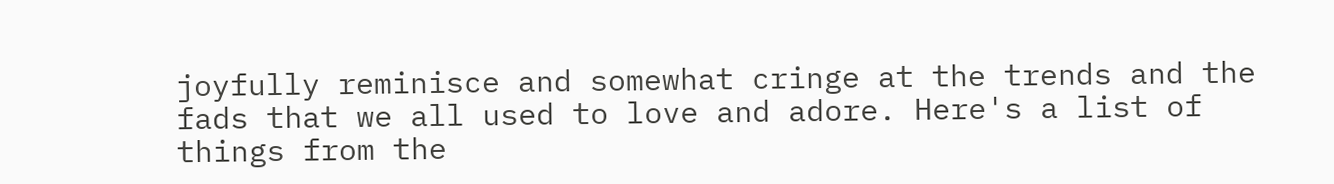joyfully reminisce and somewhat cringe at the trends and the fads that we all used to love and adore. Here's a list of things from the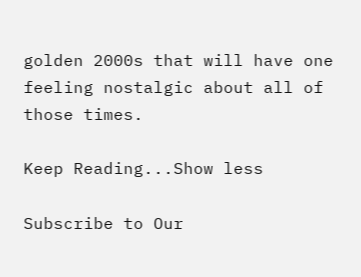golden 2000s that will have one feeling nostalgic about all of those times.

Keep Reading...Show less

Subscribe to Our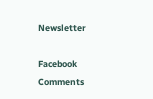Newsletter

Facebook Comments